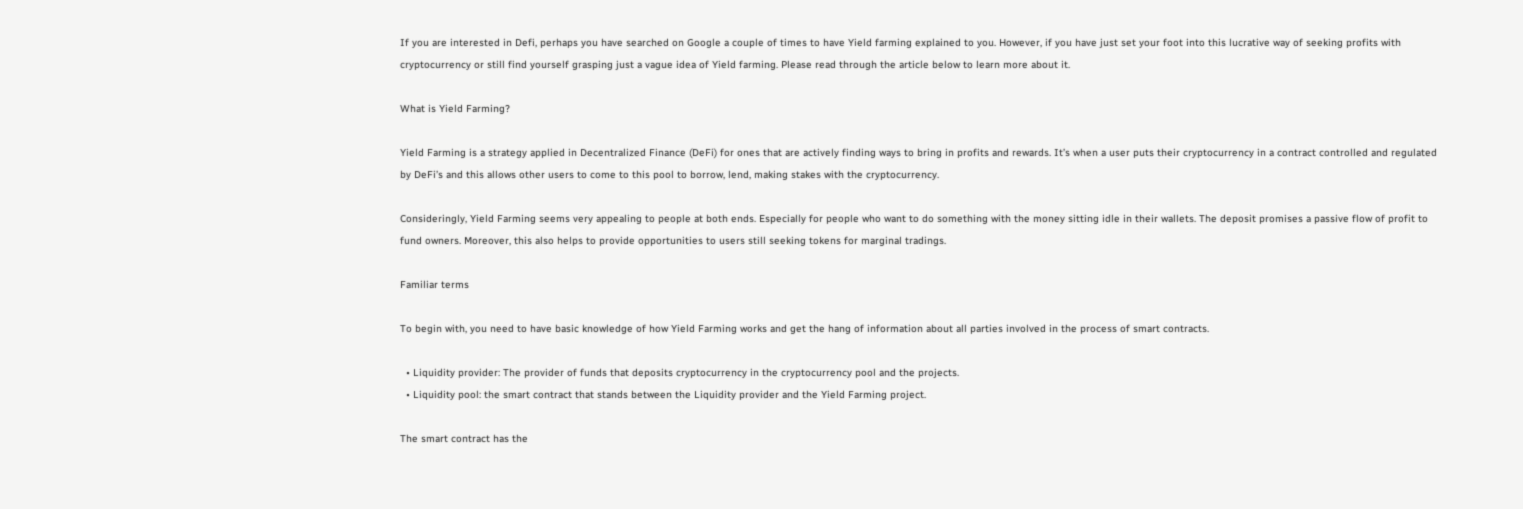If you are interested in Defi, perhaps you have searched on Google a couple of times to have Yield farming explained to you. However, if you have just set your foot into this lucrative way of seeking profits with cryptocurrency or still find yourself grasping just a vague idea of Yield farming. Please read through the article below to learn more about it.

What is Yield Farming?

Yield Farming is a strategy applied in Decentralized Finance (DeFi) for ones that are actively finding ways to bring in profits and rewards. It’s when a user puts their cryptocurrency in a contract controlled and regulated by DeFi’s and this allows other users to come to this pool to borrow, lend, making stakes with the cryptocurrency.

Consideringly, Yield Farming seems very appealing to people at both ends. Especially for people who want to do something with the money sitting idle in their wallets. The deposit promises a passive flow of profit to fund owners. Moreover, this also helps to provide opportunities to users still seeking tokens for marginal tradings.

Familiar terms

To begin with, you need to have basic knowledge of how Yield Farming works and get the hang of information about all parties involved in the process of smart contracts.

  • Liquidity provider: The provider of funds that deposits cryptocurrency in the cryptocurrency pool and the projects.
  • Liquidity pool: the smart contract that stands between the Liquidity provider and the Yield Farming project.

The smart contract has the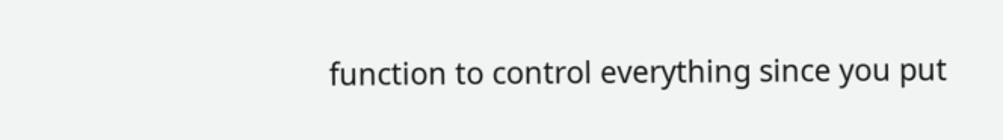function to control everything since you put